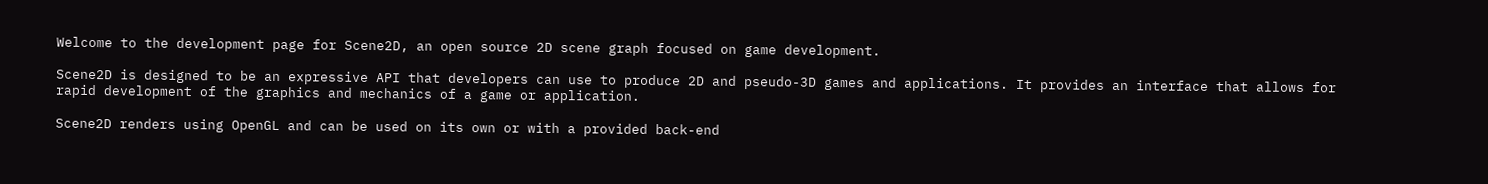Welcome to the development page for Scene2D, an open source 2D scene graph focused on game development.

Scene2D is designed to be an expressive API that developers can use to produce 2D and pseudo-3D games and applications. It provides an interface that allows for rapid development of the graphics and mechanics of a game or application.

Scene2D renders using OpenGL and can be used on its own or with a provided back-end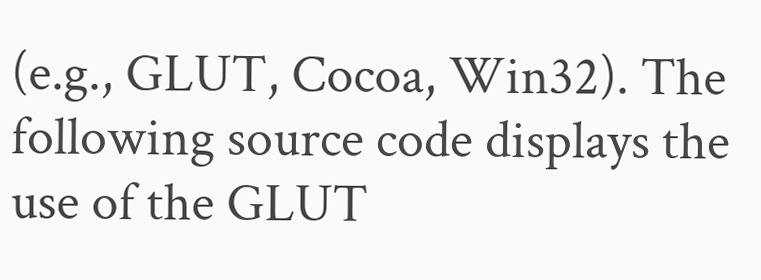(e.g., GLUT, Cocoa, Win32). The following source code displays the use of the GLUT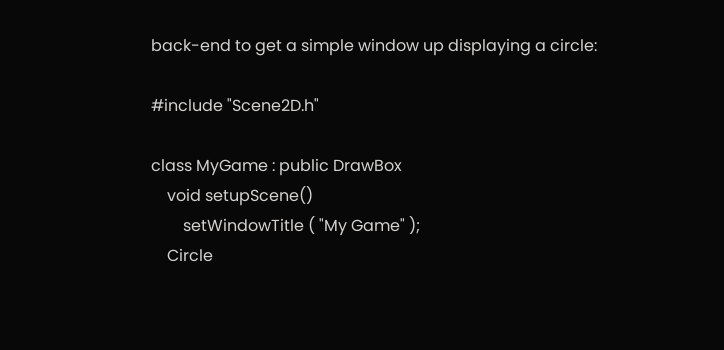back-end to get a simple window up displaying a circle:

#include "Scene2D.h"

class MyGame : public DrawBox
    void setupScene()
        setWindowTitle ( "My Game" );
    Circle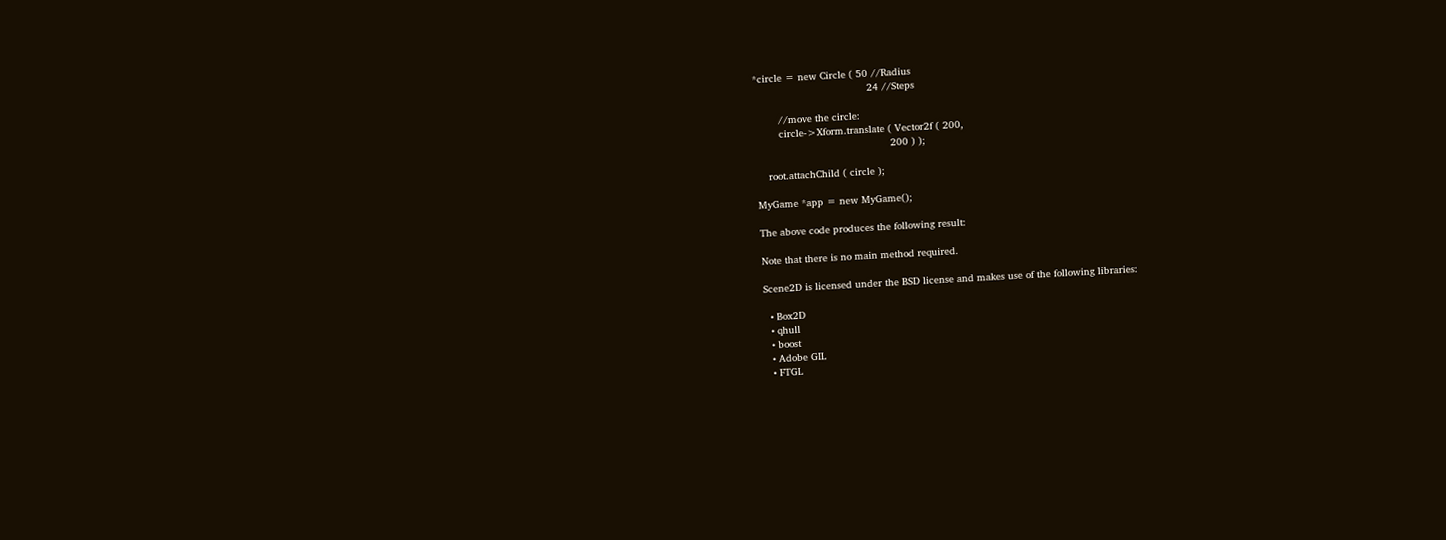*circle = new Circle ( 50 //Radius
                                      24 //Steps

        //move the circle:
        circle->Xform.translate ( Vector2f ( 200,
                                             200 ) );

    root.attachChild ( circle );

MyGame *app = new MyGame();

The above code produces the following result:

Note that there is no main method required.

Scene2D is licensed under the BSD license and makes use of the following libraries:

  • Box2D
  • qhull
  • boost
  • Adobe GIL
  • FTGL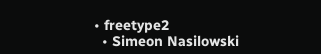• freetype2
  • Simeon Nasilowski